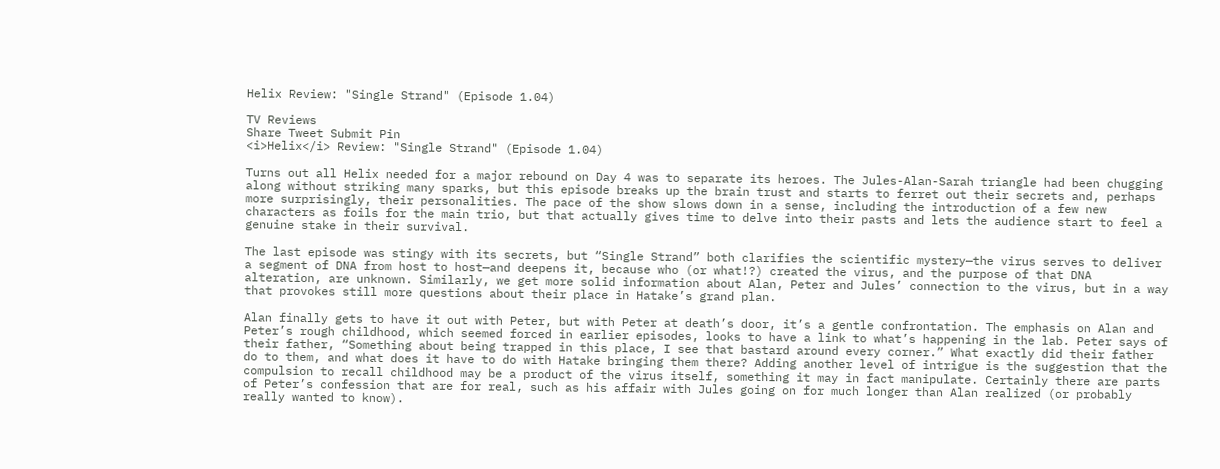Helix Review: "Single Strand" (Episode 1.04)

TV Reviews
Share Tweet Submit Pin
<i>Helix</i> Review: "Single Strand" (Episode 1.04)

Turns out all Helix needed for a major rebound on Day 4 was to separate its heroes. The Jules-Alan-Sarah triangle had been chugging along without striking many sparks, but this episode breaks up the brain trust and starts to ferret out their secrets and, perhaps more surprisingly, their personalities. The pace of the show slows down in a sense, including the introduction of a few new characters as foils for the main trio, but that actually gives time to delve into their pasts and lets the audience start to feel a genuine stake in their survival.

The last episode was stingy with its secrets, but “Single Strand” both clarifies the scientific mystery—the virus serves to deliver a segment of DNA from host to host—and deepens it, because who (or what!?) created the virus, and the purpose of that DNA alteration, are unknown. Similarly, we get more solid information about Alan, Peter and Jules’ connection to the virus, but in a way that provokes still more questions about their place in Hatake’s grand plan.

Alan finally gets to have it out with Peter, but with Peter at death’s door, it’s a gentle confrontation. The emphasis on Alan and Peter’s rough childhood, which seemed forced in earlier episodes, looks to have a link to what’s happening in the lab. Peter says of their father, “Something about being trapped in this place, I see that bastard around every corner.” What exactly did their father do to them, and what does it have to do with Hatake bringing them there? Adding another level of intrigue is the suggestion that the compulsion to recall childhood may be a product of the virus itself, something it may in fact manipulate. Certainly there are parts of Peter’s confession that are for real, such as his affair with Jules going on for much longer than Alan realized (or probably really wanted to know).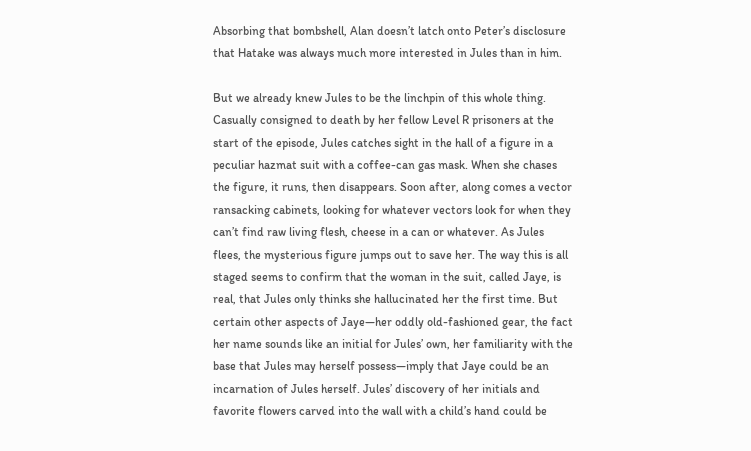Absorbing that bombshell, Alan doesn’t latch onto Peter’s disclosure that Hatake was always much more interested in Jules than in him.

But we already knew Jules to be the linchpin of this whole thing. Casually consigned to death by her fellow Level R prisoners at the start of the episode, Jules catches sight in the hall of a figure in a peculiar hazmat suit with a coffee-can gas mask. When she chases the figure, it runs, then disappears. Soon after, along comes a vector ransacking cabinets, looking for whatever vectors look for when they can’t find raw living flesh, cheese in a can or whatever. As Jules flees, the mysterious figure jumps out to save her. The way this is all staged seems to confirm that the woman in the suit, called Jaye, is real, that Jules only thinks she hallucinated her the first time. But certain other aspects of Jaye—her oddly old-fashioned gear, the fact her name sounds like an initial for Jules’ own, her familiarity with the base that Jules may herself possess—imply that Jaye could be an incarnation of Jules herself. Jules’ discovery of her initials and favorite flowers carved into the wall with a child’s hand could be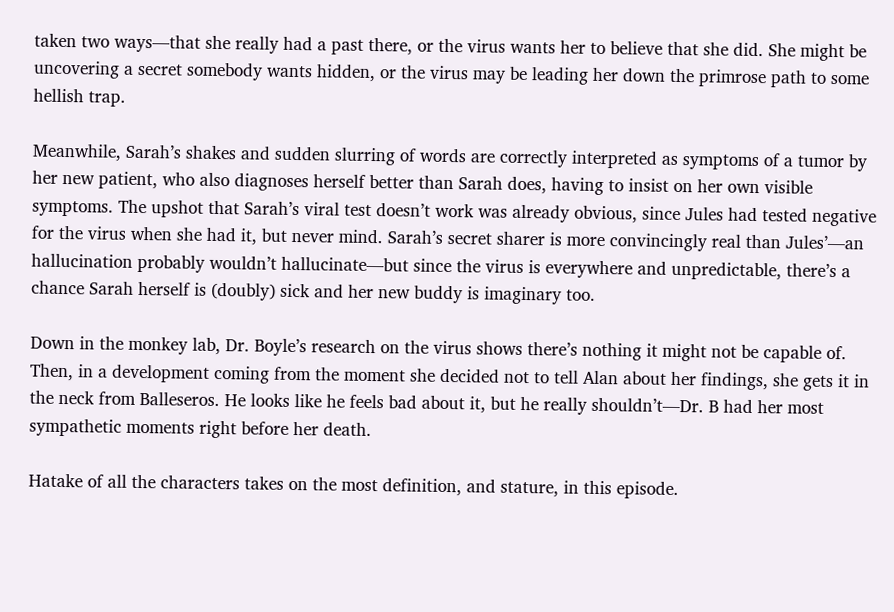taken two ways—that she really had a past there, or the virus wants her to believe that she did. She might be uncovering a secret somebody wants hidden, or the virus may be leading her down the primrose path to some hellish trap.

Meanwhile, Sarah’s shakes and sudden slurring of words are correctly interpreted as symptoms of a tumor by her new patient, who also diagnoses herself better than Sarah does, having to insist on her own visible symptoms. The upshot that Sarah’s viral test doesn’t work was already obvious, since Jules had tested negative for the virus when she had it, but never mind. Sarah’s secret sharer is more convincingly real than Jules’—an hallucination probably wouldn’t hallucinate—but since the virus is everywhere and unpredictable, there’s a chance Sarah herself is (doubly) sick and her new buddy is imaginary too.

Down in the monkey lab, Dr. Boyle’s research on the virus shows there’s nothing it might not be capable of. Then, in a development coming from the moment she decided not to tell Alan about her findings, she gets it in the neck from Balleseros. He looks like he feels bad about it, but he really shouldn’t—Dr. B had her most sympathetic moments right before her death.

Hatake of all the characters takes on the most definition, and stature, in this episode.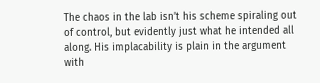The chaos in the lab isn’t his scheme spiraling out of control, but evidently just what he intended all along. His implacability is plain in the argument with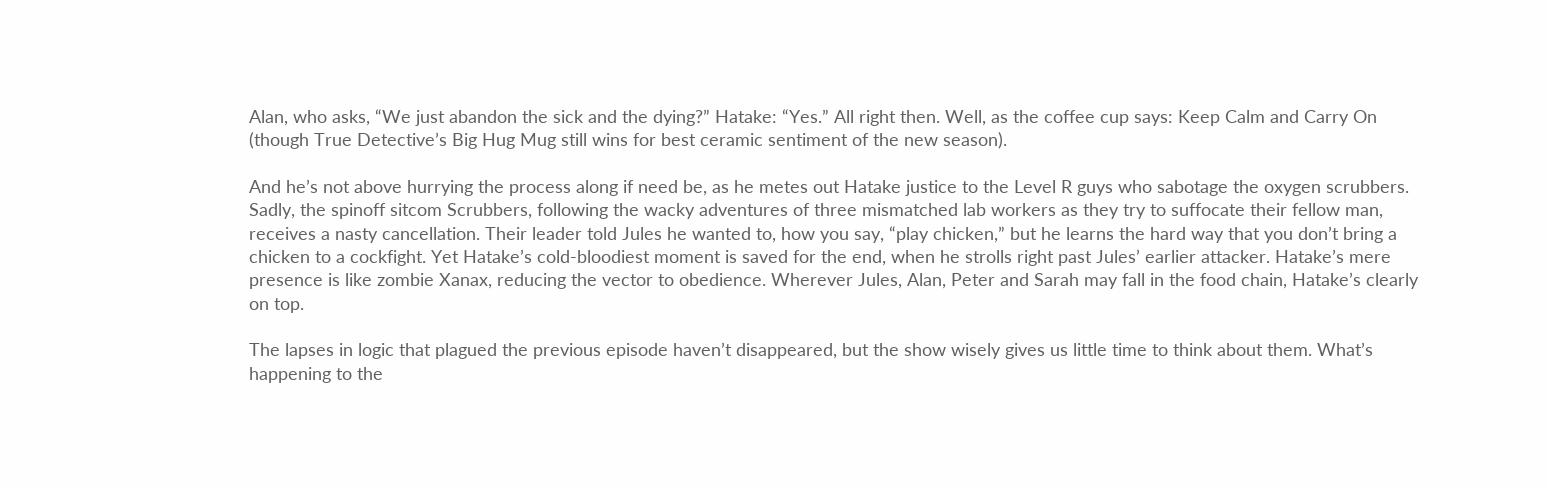Alan, who asks, “We just abandon the sick and the dying?” Hatake: “Yes.” All right then. Well, as the coffee cup says: Keep Calm and Carry On (though True Detective’s Big Hug Mug still wins for best ceramic sentiment of the new season).

And he’s not above hurrying the process along if need be, as he metes out Hatake justice to the Level R guys who sabotage the oxygen scrubbers. Sadly, the spinoff sitcom Scrubbers, following the wacky adventures of three mismatched lab workers as they try to suffocate their fellow man, receives a nasty cancellation. Their leader told Jules he wanted to, how you say, “play chicken,” but he learns the hard way that you don’t bring a chicken to a cockfight. Yet Hatake’s cold-bloodiest moment is saved for the end, when he strolls right past Jules’ earlier attacker. Hatake’s mere presence is like zombie Xanax, reducing the vector to obedience. Wherever Jules, Alan, Peter and Sarah may fall in the food chain, Hatake’s clearly on top.

The lapses in logic that plagued the previous episode haven’t disappeared, but the show wisely gives us little time to think about them. What’s happening to the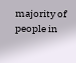majority of people in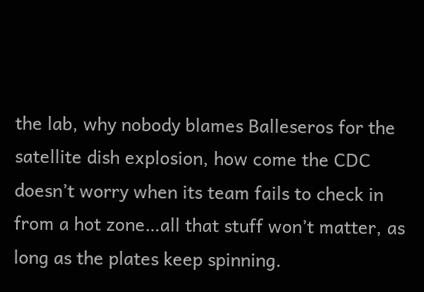the lab, why nobody blames Balleseros for the satellite dish explosion, how come the CDC doesn’t worry when its team fails to check in from a hot zone…all that stuff won’t matter, as long as the plates keep spinning.